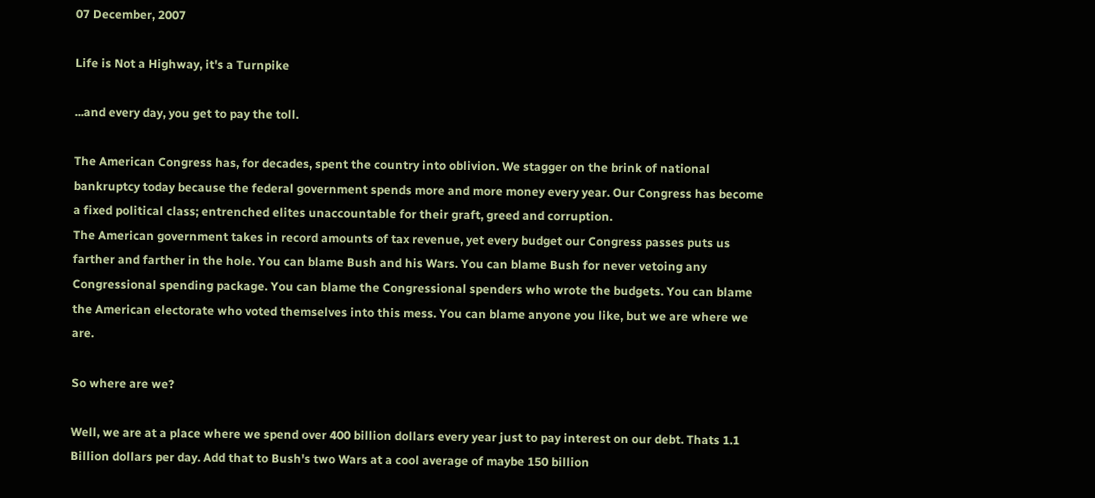07 December, 2007

Life is Not a Highway, it's a Turnpike

...and every day, you get to pay the toll.

The American Congress has, for decades, spent the country into oblivion. We stagger on the brink of national bankruptcy today because the federal government spends more and more money every year. Our Congress has become a fixed political class; entrenched elites unaccountable for their graft, greed and corruption.
The American government takes in record amounts of tax revenue, yet every budget our Congress passes puts us farther and farther in the hole. You can blame Bush and his Wars. You can blame Bush for never vetoing any Congressional spending package. You can blame the Congressional spenders who wrote the budgets. You can blame the American electorate who voted themselves into this mess. You can blame anyone you like, but we are where we are.

So where are we?

Well, we are at a place where we spend over 400 billion dollars every year just to pay interest on our debt. Thats 1.1 Billion dollars per day. Add that to Bush's two Wars at a cool average of maybe 150 billion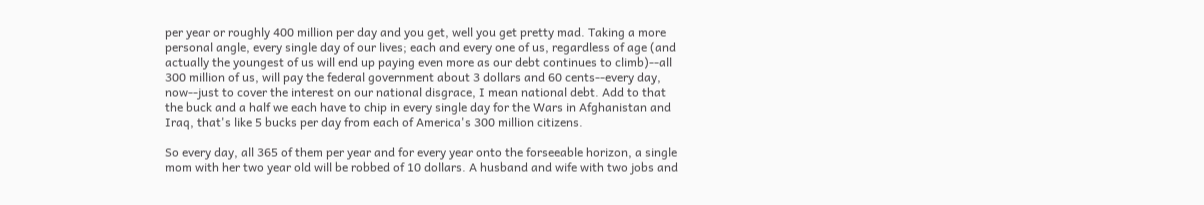per year or roughly 400 million per day and you get, well you get pretty mad. Taking a more personal angle, every single day of our lives; each and every one of us, regardless of age (and actually the youngest of us will end up paying even more as our debt continues to climb)--all 300 million of us, will pay the federal government about 3 dollars and 60 cents--every day, now--just to cover the interest on our national disgrace, I mean national debt. Add to that the buck and a half we each have to chip in every single day for the Wars in Afghanistan and Iraq, that's like 5 bucks per day from each of America's 300 million citizens.

So every day, all 365 of them per year and for every year onto the forseeable horizon, a single mom with her two year old will be robbed of 10 dollars. A husband and wife with two jobs and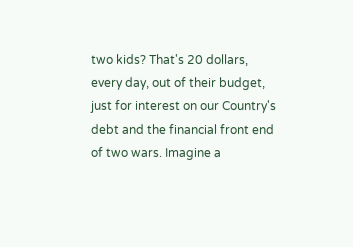two kids? That's 20 dollars, every day, out of their budget, just for interest on our Country's debt and the financial front end of two wars. Imagine a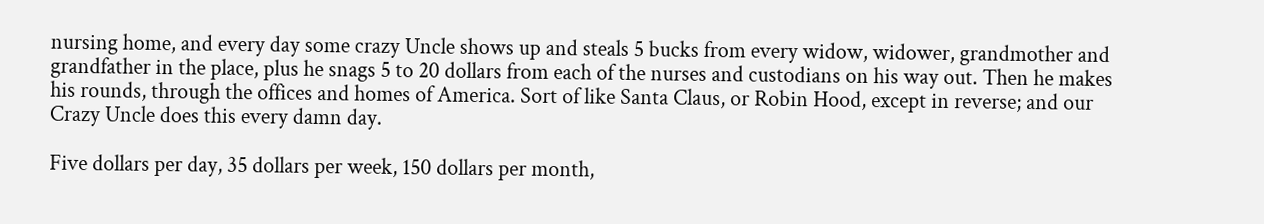nursing home, and every day some crazy Uncle shows up and steals 5 bucks from every widow, widower, grandmother and grandfather in the place, plus he snags 5 to 20 dollars from each of the nurses and custodians on his way out. Then he makes his rounds, through the offices and homes of America. Sort of like Santa Claus, or Robin Hood, except in reverse; and our Crazy Uncle does this every damn day.

Five dollars per day, 35 dollars per week, 150 dollars per month,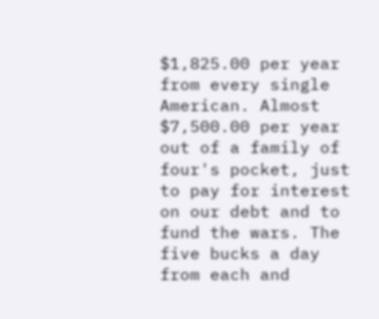$1,825.00 per year from every single American. Almost $7,500.00 per year out of a family of four's pocket, just to pay for interest on our debt and to fund the wars. The five bucks a day from each and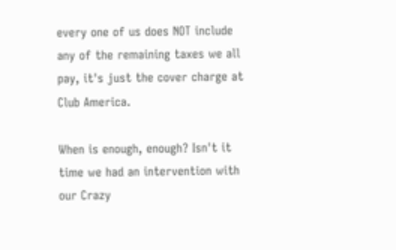every one of us does NOT include any of the remaining taxes we all pay, it's just the cover charge at Club America.

When is enough, enough? Isn't it time we had an intervention with our Crazy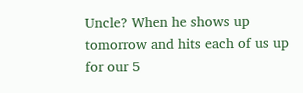Uncle? When he shows up tomorrow and hits each of us up for our 5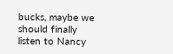bucks, maybe we should finally listen to Nancy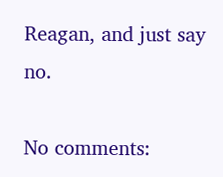Reagan, and just say no.

No comments: